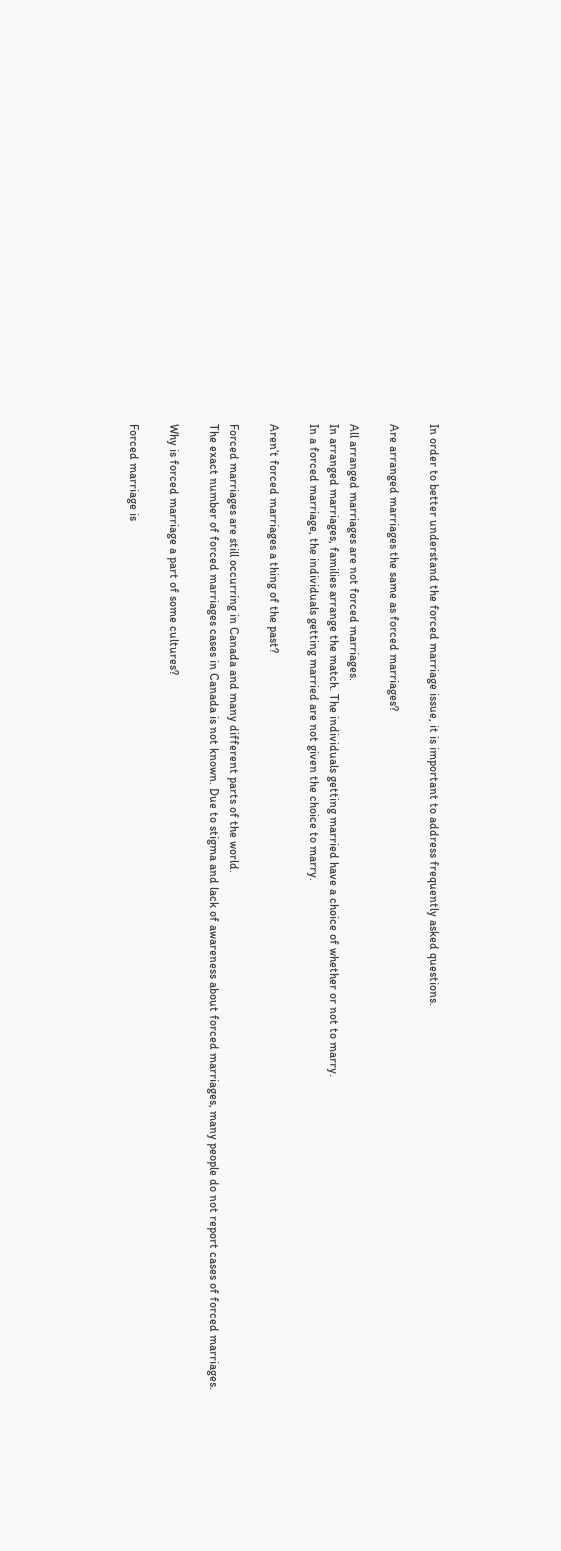In order to better understand the forced marriage issue, it is important to address frequently asked questions.

Are arranged marriages the same as forced marriages?

All arranged marriages are not forced marriages.
In arranged marriages, families arrange the match. The individuals getting married have a choice of whether or not to marry.
In a forced marriage, the individuals getting married are not given the choice to marry.

Aren’t forced marriages a thing of the past?

Forced marriages are still occurring in Canada and many different parts of the world.
The exact number of forced marriages cases in Canada is not known. Due to stigma and lack of awareness about forced marriages, many people do not report cases of forced marriages.

Why is forced marriage a part of some cultures?

Forced marriage is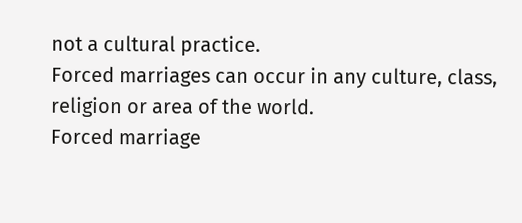not a cultural practice.
Forced marriages can occur in any culture, class, religion or area of the world.
Forced marriage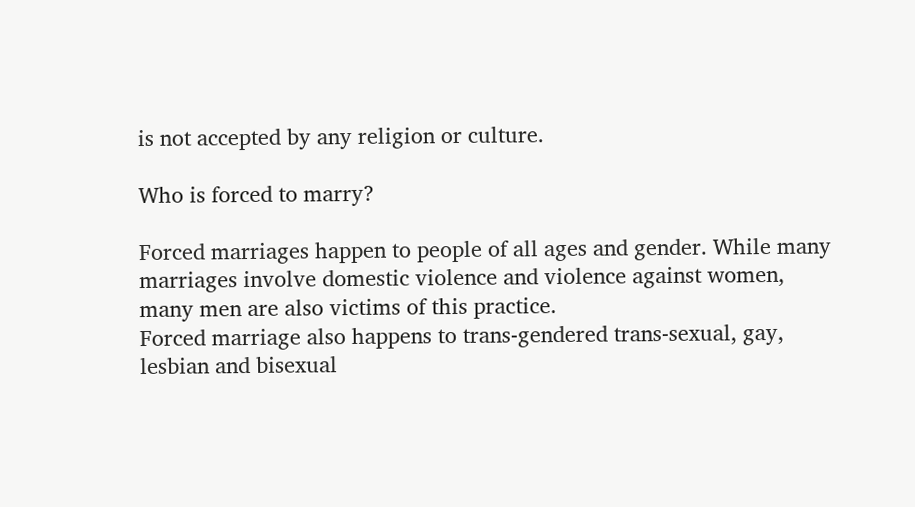is not accepted by any religion or culture.

Who is forced to marry?

Forced marriages happen to people of all ages and gender. While many marriages involve domestic violence and violence against women, many men are also victims of this practice.
Forced marriage also happens to trans-gendered trans-sexual, gay, lesbian and bisexual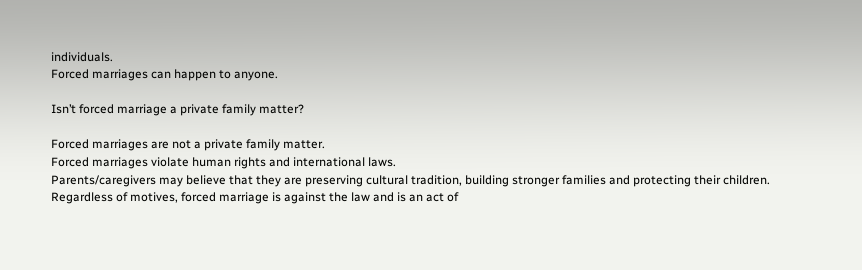individuals.
Forced marriages can happen to anyone.

Isn’t forced marriage a private family matter?

Forced marriages are not a private family matter.
Forced marriages violate human rights and international laws.
Parents/caregivers may believe that they are preserving cultural tradition, building stronger families and protecting their children.
Regardless of motives, forced marriage is against the law and is an act of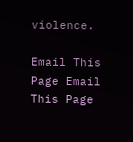violence.

Email This Page Email This Page